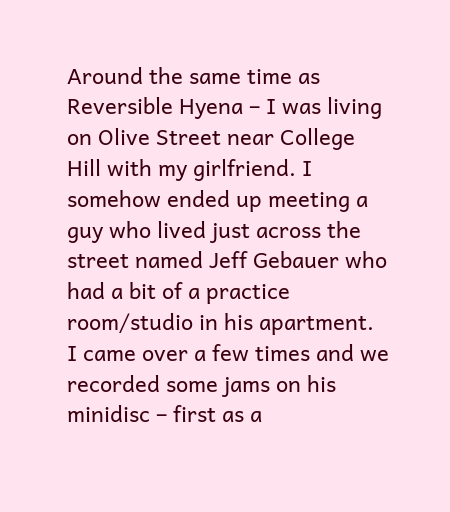Around the same time as Reversible Hyena – I was living on Olive Street near College Hill with my girlfriend. I somehow ended up meeting a guy who lived just across the street named Jeff Gebauer who had a bit of a practice room/studio in his apartment. I came over a few times and we recorded some jams on his minidisc – first as a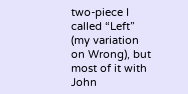two-piece I called “Left” (my variation on Wrong), but most of it with John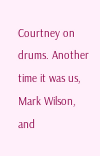Courtney on drums. Another time it was us, Mark Wilson, and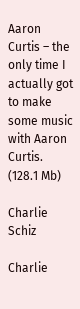Aaron Curtis – the only time I actually got to make some music with Aaron Curtis. (128.1 Mb)

Charlie Schiz

Charlie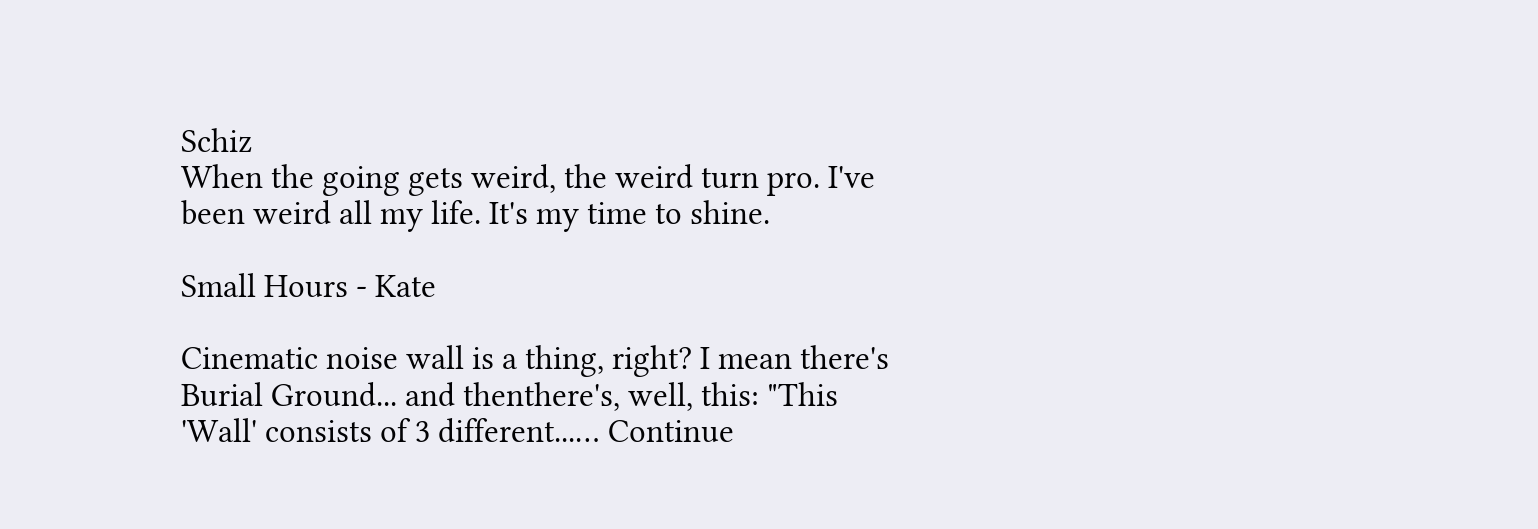Schiz
When the going gets weird, the weird turn pro. I've been weird all my life. It's my time to shine.

Small Hours - Kate

Cinematic noise wall is a thing, right? I mean there's Burial Ground... and thenthere's, well, this: "This 'Wall' consists of 3 different...… Continue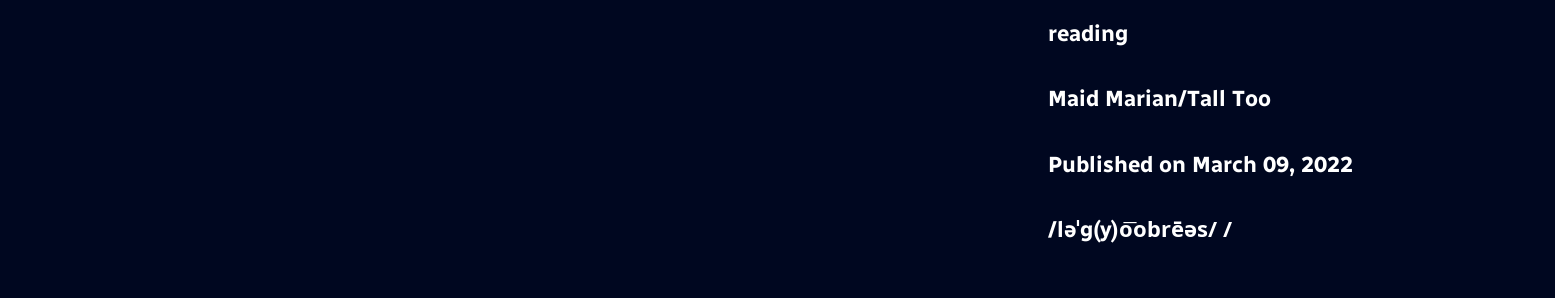reading

Maid Marian/Tall Too

Published on March 09, 2022

/ləˈɡ(y)o͞obrēəs/ /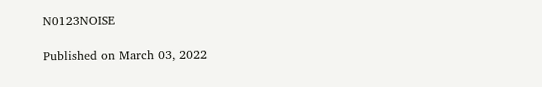N0123NOISE

Published on March 03, 2022